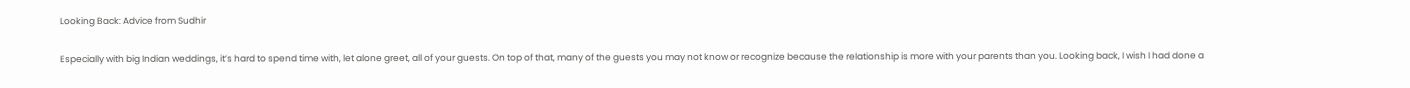Looking Back: Advice from Sudhir

Especially with big Indian weddings, it’s hard to spend time with, let alone greet, all of your guests. On top of that, many of the guests you may not know or recognize because the relationship is more with your parents than you. Looking back, I wish I had done a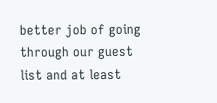better job of going through our guest list and at least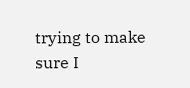trying to make sure I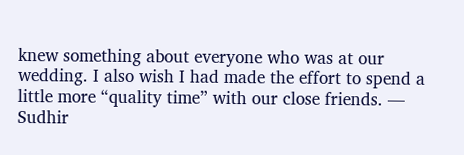knew something about everyone who was at our wedding. I also wish I had made the effort to spend a little more “quality time” with our close friends. — Sudhir